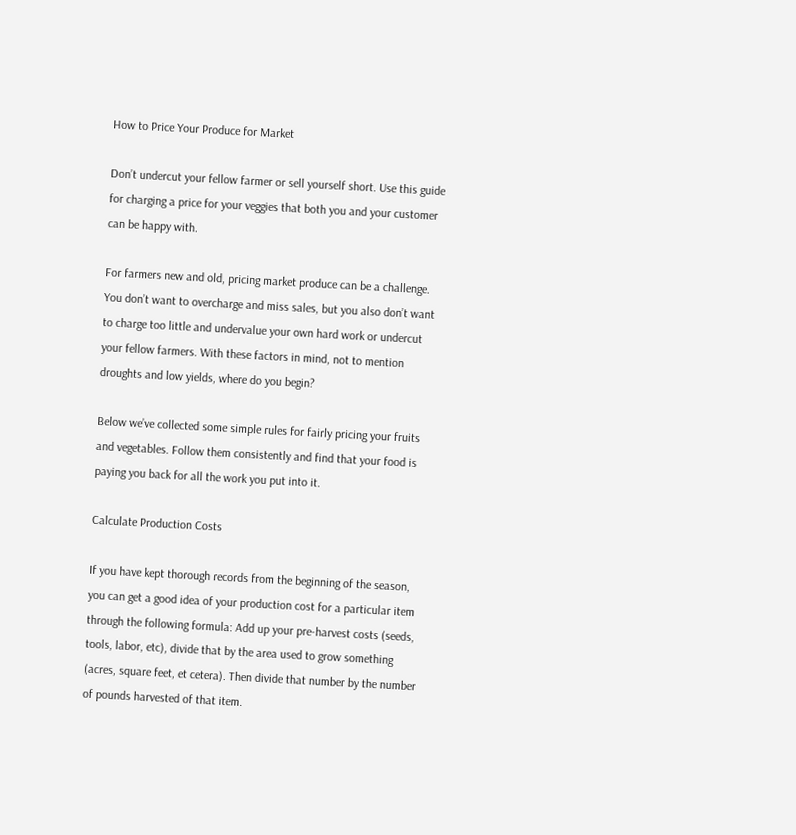How to Price Your Produce for Market

Don’t undercut your fellow farmer or sell yourself short. Use this guide for charging a price for your veggies that both you and your customer can be happy with.

For farmers new and old, pricing market produce can be a challenge. You don’t want to overcharge and miss sales, but you also don’t want to charge too little and undervalue your own hard work or undercut your fellow farmers. With these factors in mind, not to mention droughts and low yields, where do you begin?

Below we’ve collected some simple rules for fairly pricing your fruits and vegetables. Follow them consistently and find that your food is paying you back for all the work you put into it.

Calculate Production Costs

If you have kept thorough records from the beginning of the season, you can get a good idea of your production cost for a particular item through the following formula: Add up your pre-harvest costs (seeds, tools, labor, etc), divide that by the area used to grow something (acres, square feet, et cetera). Then divide that number by the number of pounds harvested of that item.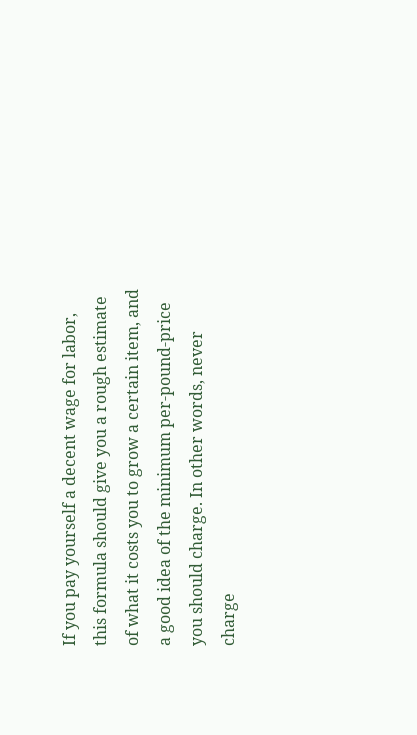If you pay yourself a decent wage for labor, this formula should give you a rough estimate of what it costs you to grow a certain item, and a good idea of the minimum per-pound-price you should charge. In other words, never charge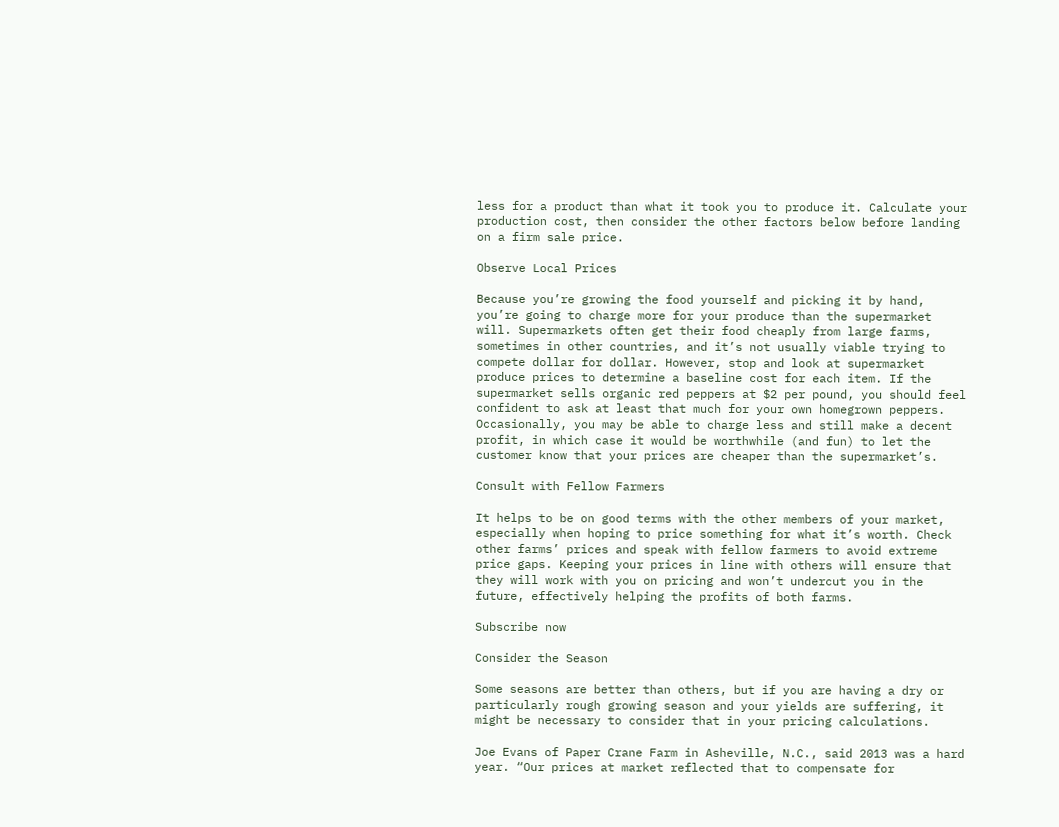less for a product than what it took you to produce it. Calculate your production cost, then consider the other factors below before landing on a firm sale price.

Observe Local Prices

Because you’re growing the food yourself and picking it by hand, you’re going to charge more for your produce than the supermarket will. Supermarkets often get their food cheaply from large farms, sometimes in other countries, and it’s not usually viable trying to compete dollar for dollar. However, stop and look at supermarket produce prices to determine a baseline cost for each item. If the supermarket sells organic red peppers at $2 per pound, you should feel confident to ask at least that much for your own homegrown peppers. Occasionally, you may be able to charge less and still make a decent profit, in which case it would be worthwhile (and fun) to let the customer know that your prices are cheaper than the supermarket’s.

Consult with Fellow Farmers

It helps to be on good terms with the other members of your market, especially when hoping to price something for what it’s worth. Check other farms’ prices and speak with fellow farmers to avoid extreme price gaps. Keeping your prices in line with others will ensure that they will work with you on pricing and won’t undercut you in the future, effectively helping the profits of both farms.

Subscribe now

Consider the Season

Some seasons are better than others, but if you are having a dry or particularly rough growing season and your yields are suffering, it might be necessary to consider that in your pricing calculations.

Joe Evans of Paper Crane Farm in Asheville, N.C., said 2013 was a hard year. “Our prices at market reflected that to compensate for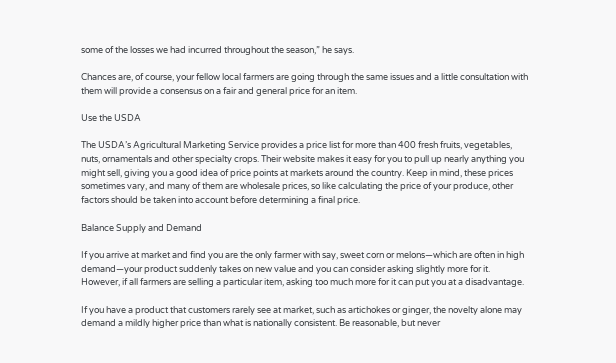some of the losses we had incurred throughout the season,” he says.

Chances are, of course, your fellow local farmers are going through the same issues and a little consultation with them will provide a consensus on a fair and general price for an item.

Use the USDA

The USDA’s Agricultural Marketing Service provides a price list for more than 400 fresh fruits, vegetables, nuts, ornamentals and other specialty crops. Their website makes it easy for you to pull up nearly anything you might sell, giving you a good idea of price points at markets around the country. Keep in mind, these prices sometimes vary, and many of them are wholesale prices, so like calculating the price of your produce, other factors should be taken into account before determining a final price.

Balance Supply and Demand

If you arrive at market and find you are the only farmer with say, sweet corn or melons—which are often in high demand—your product suddenly takes on new value and you can consider asking slightly more for it. However, if all farmers are selling a particular item, asking too much more for it can put you at a disadvantage.

If you have a product that customers rarely see at market, such as artichokes or ginger, the novelty alone may demand a mildly higher price than what is nationally consistent. Be reasonable, but never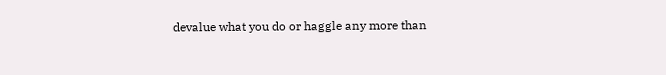devalue what you do or haggle any more than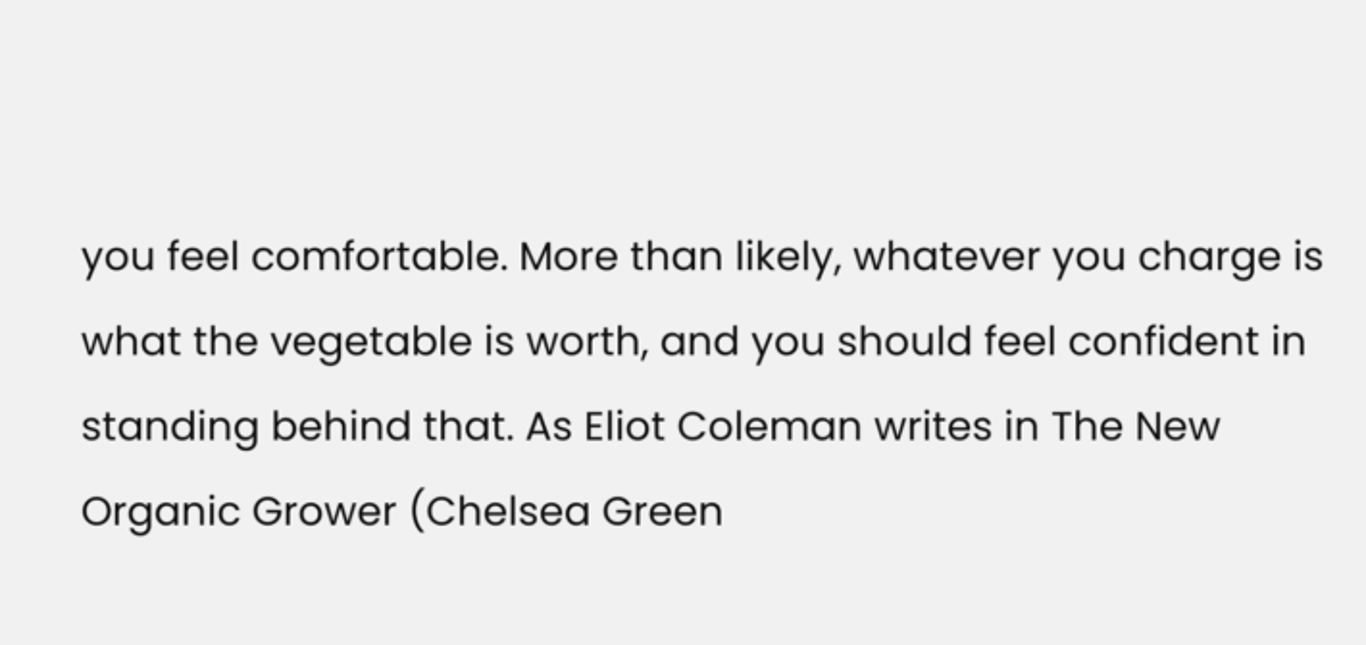you feel comfortable. More than likely, whatever you charge is what the vegetable is worth, and you should feel confident in standing behind that. As Eliot Coleman writes in The New Organic Grower (Chelsea Green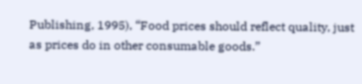Publishing, 1995), “Food prices should reflect quality, just as prices do in other consumable goods.”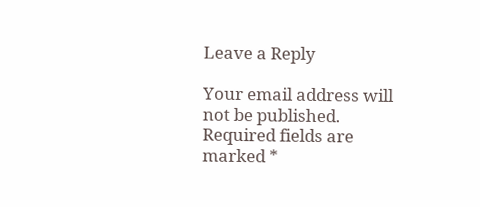Leave a Reply

Your email address will not be published. Required fields are marked *